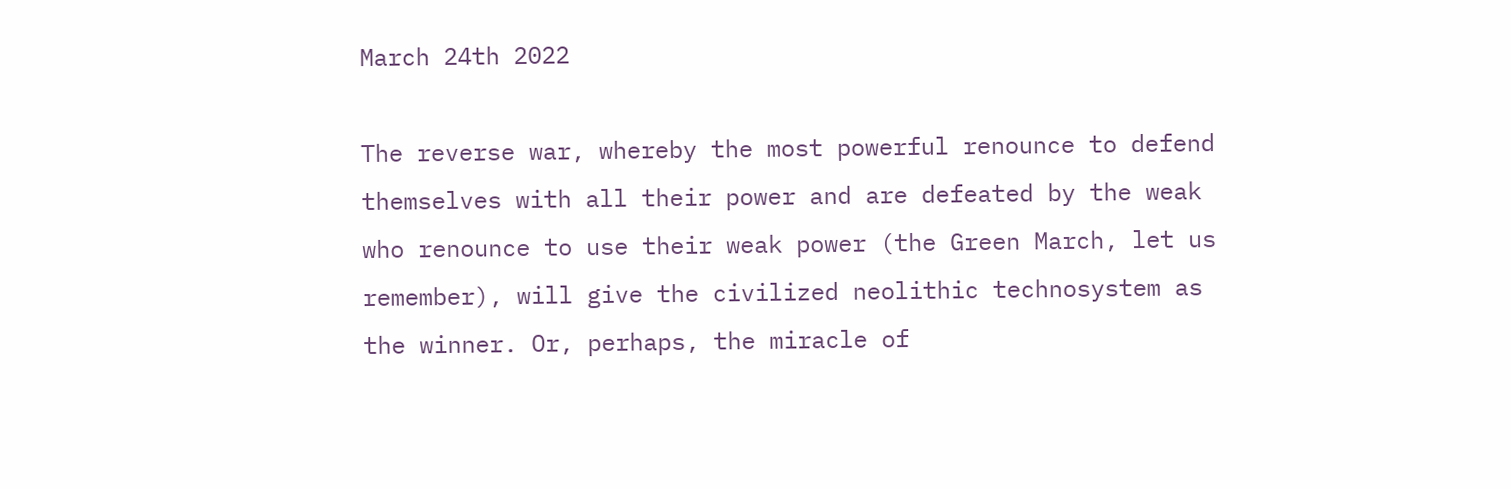March 24th 2022

The reverse war, whereby the most powerful renounce to defend themselves with all their power and are defeated by the weak who renounce to use their weak power (the Green March, let us remember), will give the civilized neolithic technosystem as the winner. Or, perhaps, the miracle of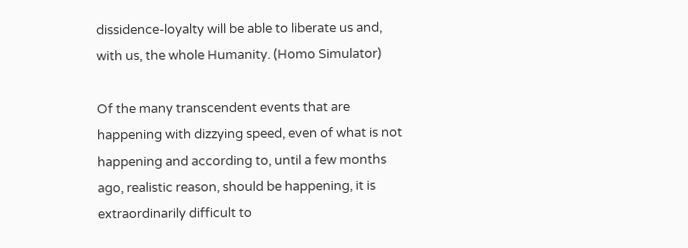dissidence-loyalty will be able to liberate us and, with us, the whole Humanity. (Homo Simulator)

Of the many transcendent events that are happening with dizzying speed, even of what is not happening and according to, until a few months ago, realistic reason, should be happening, it is extraordinarily difficult to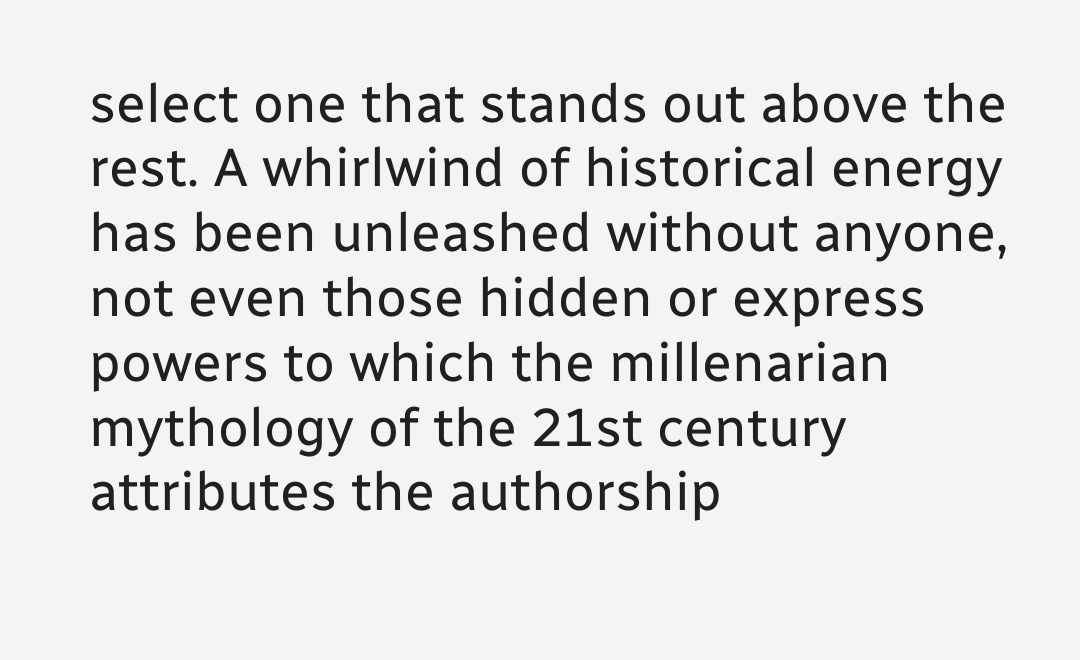select one that stands out above the rest. A whirlwind of historical energy has been unleashed without anyone, not even those hidden or express powers to which the millenarian mythology of the 21st century attributes the authorship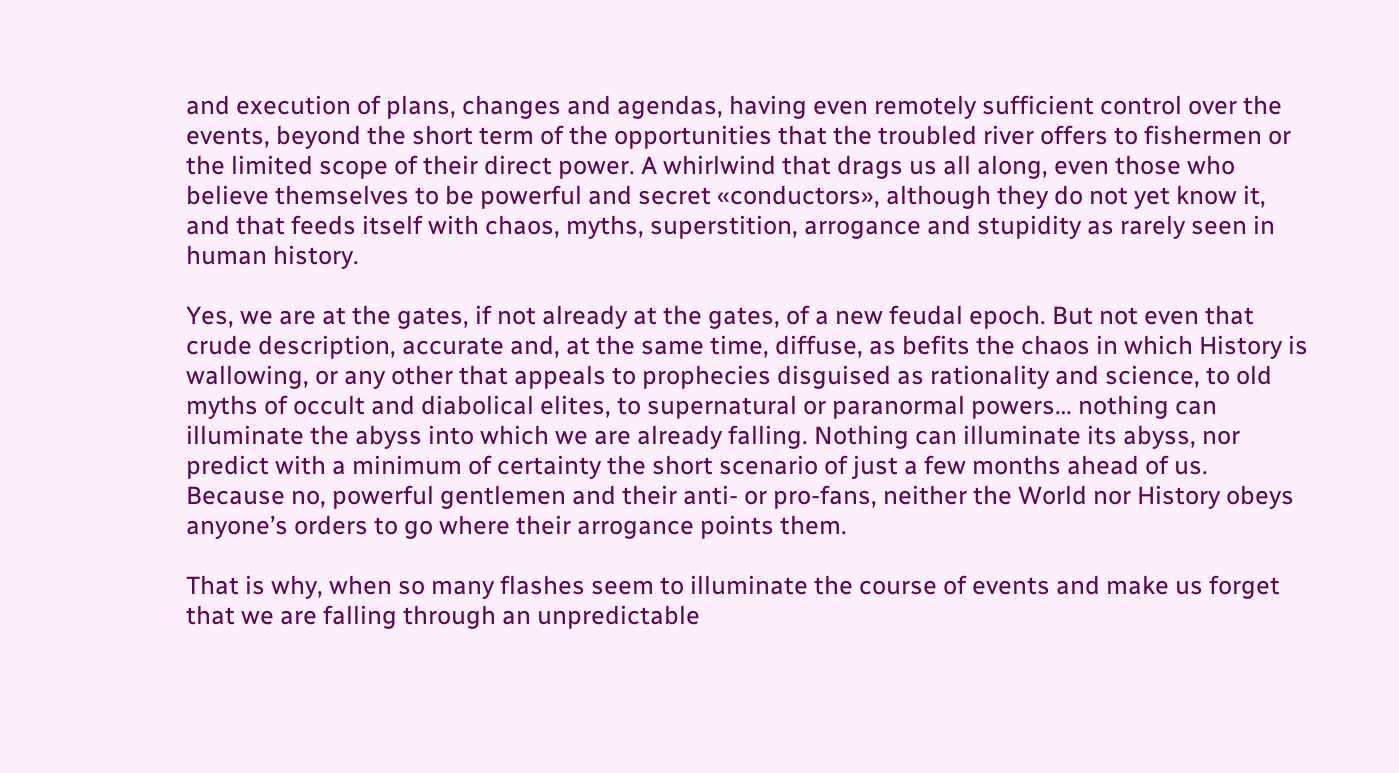and execution of plans, changes and agendas, having even remotely sufficient control over the events, beyond the short term of the opportunities that the troubled river offers to fishermen or the limited scope of their direct power. A whirlwind that drags us all along, even those who believe themselves to be powerful and secret «conductors», although they do not yet know it, and that feeds itself with chaos, myths, superstition, arrogance and stupidity as rarely seen in human history.

Yes, we are at the gates, if not already at the gates, of a new feudal epoch. But not even that crude description, accurate and, at the same time, diffuse, as befits the chaos in which History is wallowing, or any other that appeals to prophecies disguised as rationality and science, to old myths of occult and diabolical elites, to supernatural or paranormal powers… nothing can illuminate the abyss into which we are already falling. Nothing can illuminate its abyss, nor predict with a minimum of certainty the short scenario of just a few months ahead of us. Because no, powerful gentlemen and their anti- or pro-fans, neither the World nor History obeys anyone’s orders to go where their arrogance points them.

That is why, when so many flashes seem to illuminate the course of events and make us forget that we are falling through an unpredictable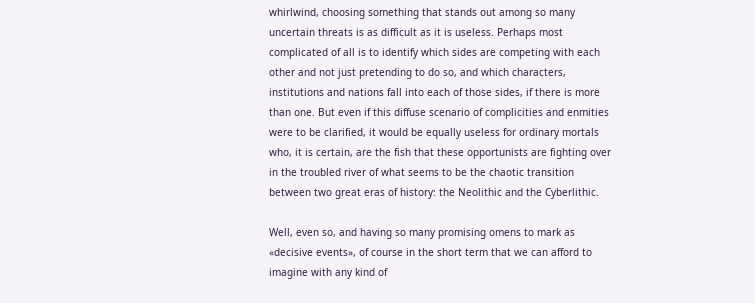whirlwind, choosing something that stands out among so many uncertain threats is as difficult as it is useless. Perhaps most complicated of all is to identify which sides are competing with each other and not just pretending to do so, and which characters, institutions and nations fall into each of those sides, if there is more than one. But even if this diffuse scenario of complicities and enmities were to be clarified, it would be equally useless for ordinary mortals who, it is certain, are the fish that these opportunists are fighting over in the troubled river of what seems to be the chaotic transition between two great eras of history: the Neolithic and the Cyberlithic.

Well, even so, and having so many promising omens to mark as «decisive events», of course in the short term that we can afford to imagine with any kind of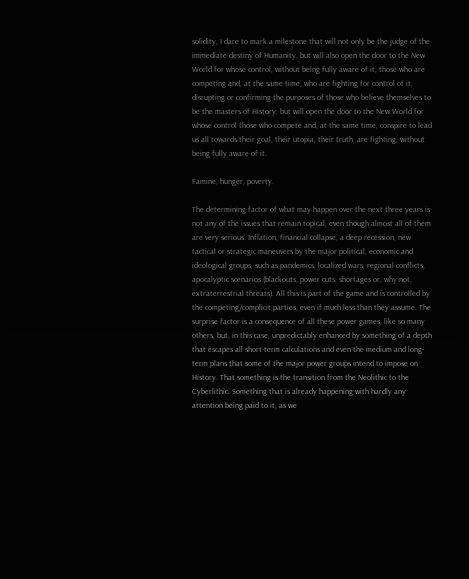solidity, I dare to mark a milestone that will not only be the judge of the immediate destiny of Humanity, but will also open the door to the New World for whose control, without being fully aware of it, those who are competing and, at the same time, who are fighting for control of it, disrupting or confirming the purposes of those who believe themselves to be the masters of History, but will open the door to the New World for whose control those who compete and, at the same time, conspire to lead us all towards their goal, their utopia, their truth, are fighting, without being fully aware of it.

Famine, hunger, poverty.

The determining factor of what may happen over the next three years is not any of the issues that remain topical, even though almost all of them are very serious. Inflation, financial collapse, a deep recession, new tactical or strategic maneuvers by the major political, economic and ideological groups, such as pandemics, localized wars, regional conflicts, apocalyptic scenarios (blackouts, power cuts, shortages or, why not, extraterrestrial threats). All this is part of the game and is controlled by the competing/complicit parties, even if much less than they assume. The surprise factor is a consequence of all these power games, like so many others, but, in this case, unpredictably enhanced by something of a depth that escapes all short-term calculations and even the medium and long-term plans that some of the major power groups intend to impose on History. That something is the transition from the Neolithic to the Cyberlithic. Something that is already happening with hardly any attention being paid to it, as we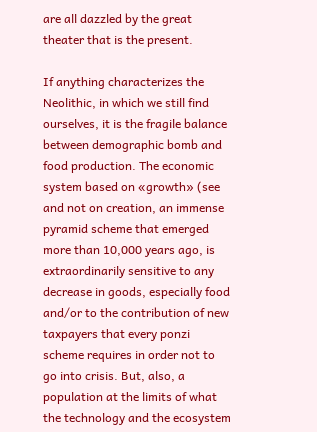are all dazzled by the great theater that is the present.

If anything characterizes the Neolithic, in which we still find ourselves, it is the fragile balance between demographic bomb and food production. The economic system based on «growth» (see and not on creation, an immense pyramid scheme that emerged more than 10,000 years ago, is extraordinarily sensitive to any decrease in goods, especially food and/or to the contribution of new taxpayers that every ponzi scheme requires in order not to go into crisis. But, also, a population at the limits of what the technology and the ecosystem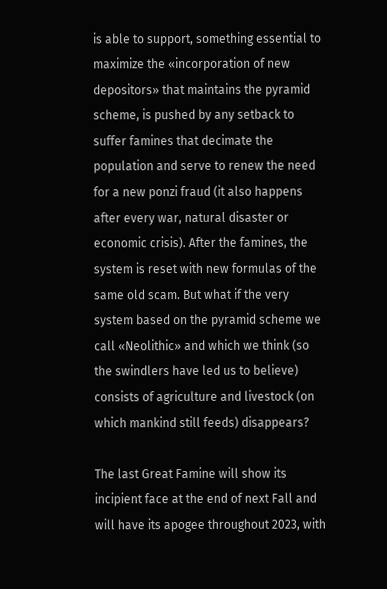is able to support, something essential to maximize the «incorporation of new depositors» that maintains the pyramid scheme, is pushed by any setback to suffer famines that decimate the population and serve to renew the need for a new ponzi fraud (it also happens after every war, natural disaster or economic crisis). After the famines, the system is reset with new formulas of the same old scam. But what if the very system based on the pyramid scheme we call «Neolithic» and which we think (so the swindlers have led us to believe) consists of agriculture and livestock (on which mankind still feeds) disappears?

The last Great Famine will show its incipient face at the end of next Fall and will have its apogee throughout 2023, with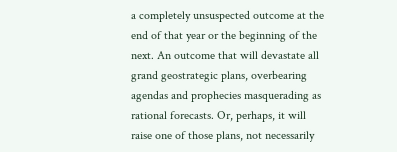a completely unsuspected outcome at the end of that year or the beginning of the next. An outcome that will devastate all grand geostrategic plans, overbearing agendas and prophecies masquerading as rational forecasts. Or, perhaps, it will raise one of those plans, not necessarily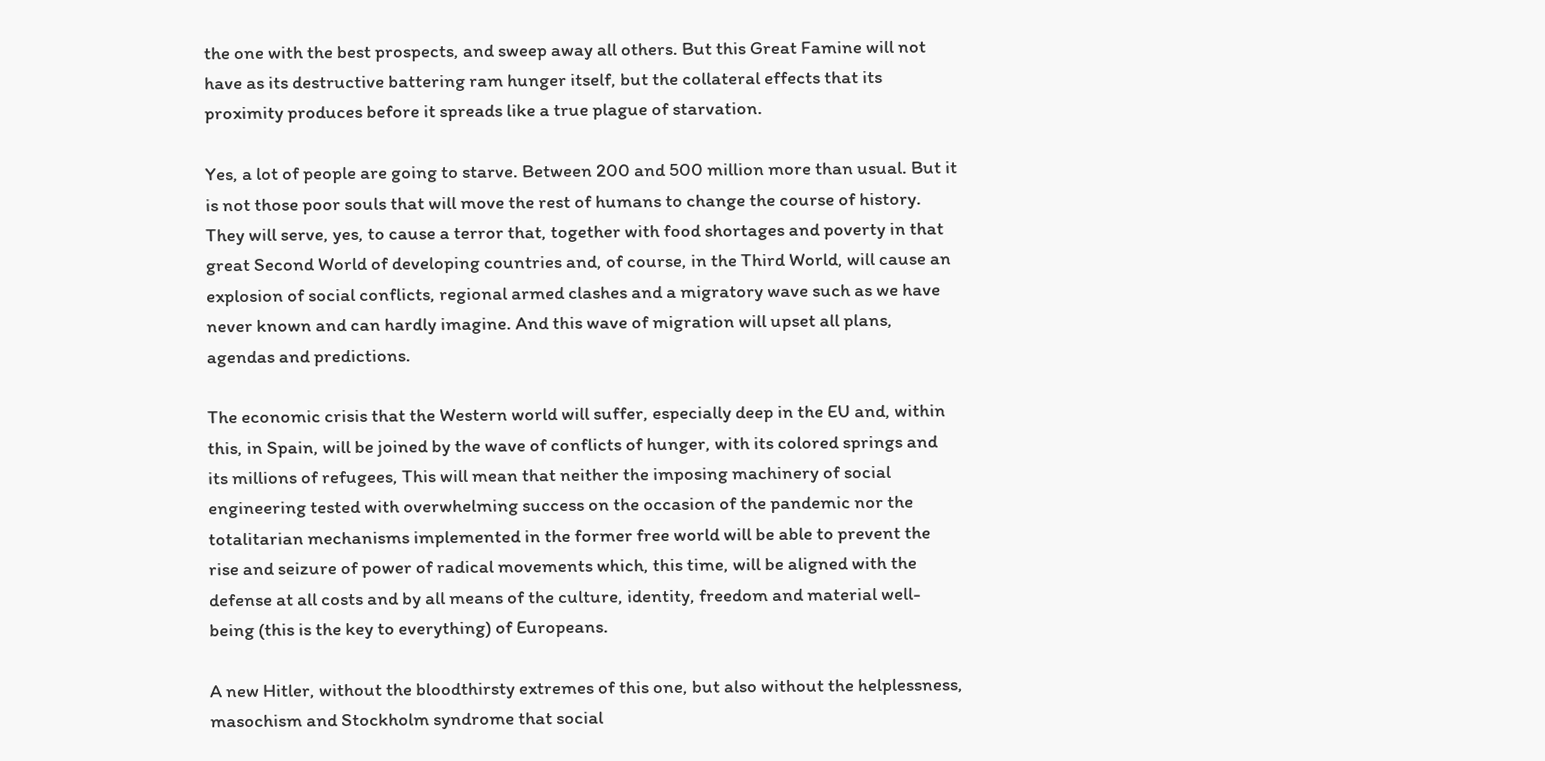the one with the best prospects, and sweep away all others. But this Great Famine will not have as its destructive battering ram hunger itself, but the collateral effects that its proximity produces before it spreads like a true plague of starvation.

Yes, a lot of people are going to starve. Between 200 and 500 million more than usual. But it is not those poor souls that will move the rest of humans to change the course of history. They will serve, yes, to cause a terror that, together with food shortages and poverty in that great Second World of developing countries and, of course, in the Third World, will cause an explosion of social conflicts, regional armed clashes and a migratory wave such as we have never known and can hardly imagine. And this wave of migration will upset all plans, agendas and predictions.

The economic crisis that the Western world will suffer, especially deep in the EU and, within this, in Spain, will be joined by the wave of conflicts of hunger, with its colored springs and its millions of refugees, This will mean that neither the imposing machinery of social engineering tested with overwhelming success on the occasion of the pandemic nor the totalitarian mechanisms implemented in the former free world will be able to prevent the rise and seizure of power of radical movements which, this time, will be aligned with the defense at all costs and by all means of the culture, identity, freedom and material well-being (this is the key to everything) of Europeans.

A new Hitler, without the bloodthirsty extremes of this one, but also without the helplessness, masochism and Stockholm syndrome that social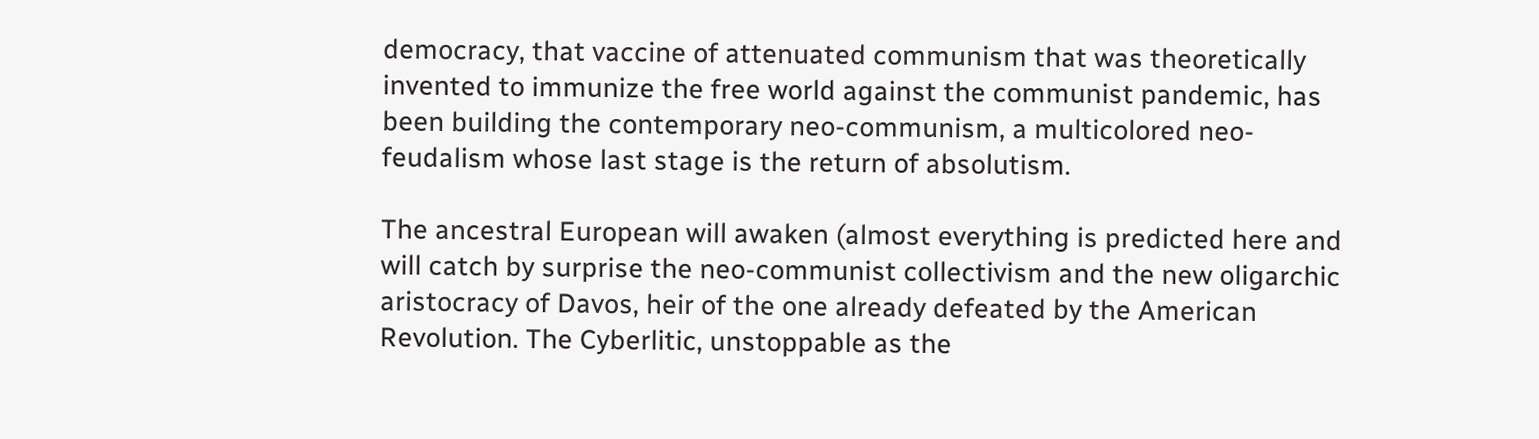democracy, that vaccine of attenuated communism that was theoretically invented to immunize the free world against the communist pandemic, has been building the contemporary neo-communism, a multicolored neo-feudalism whose last stage is the return of absolutism.

The ancestral European will awaken (almost everything is predicted here and will catch by surprise the neo-communist collectivism and the new oligarchic aristocracy of Davos, heir of the one already defeated by the American Revolution. The Cyberlitic, unstoppable as the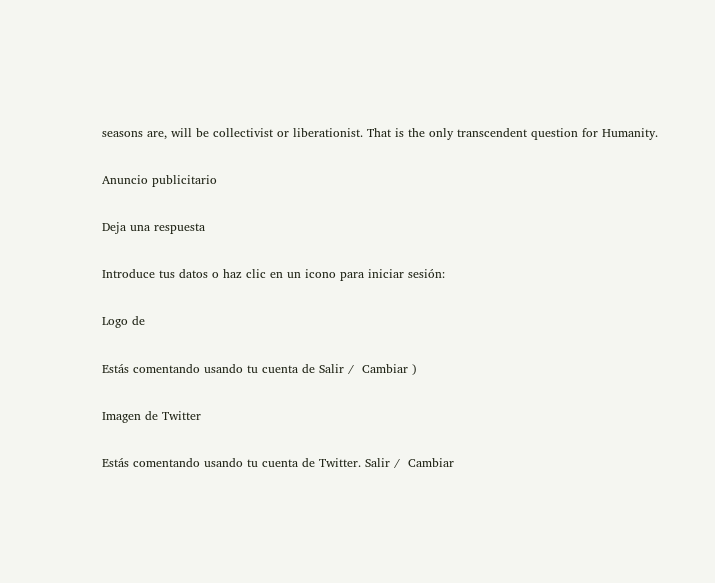seasons are, will be collectivist or liberationist. That is the only transcendent question for Humanity.

Anuncio publicitario

Deja una respuesta

Introduce tus datos o haz clic en un icono para iniciar sesión:

Logo de

Estás comentando usando tu cuenta de Salir /  Cambiar )

Imagen de Twitter

Estás comentando usando tu cuenta de Twitter. Salir /  Cambiar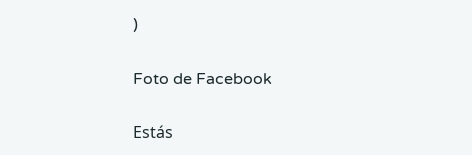)

Foto de Facebook

Estás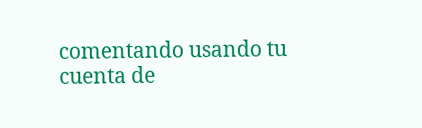comentando usando tu cuenta de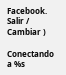Facebook. Salir /  Cambiar )

Conectando a %s